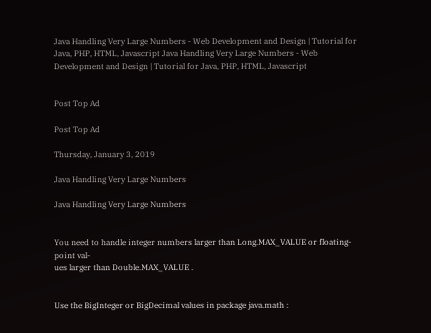Java Handling Very Large Numbers - Web Development and Design | Tutorial for Java, PHP, HTML, Javascript Java Handling Very Large Numbers - Web Development and Design | Tutorial for Java, PHP, HTML, Javascript


Post Top Ad

Post Top Ad

Thursday, January 3, 2019

Java Handling Very Large Numbers

Java Handling Very Large Numbers


You need to handle integer numbers larger than Long.MAX_VALUE or floating-point val-
ues larger than Double.MAX_VALUE .


Use the BigInteger or BigDecimal values in package java.math :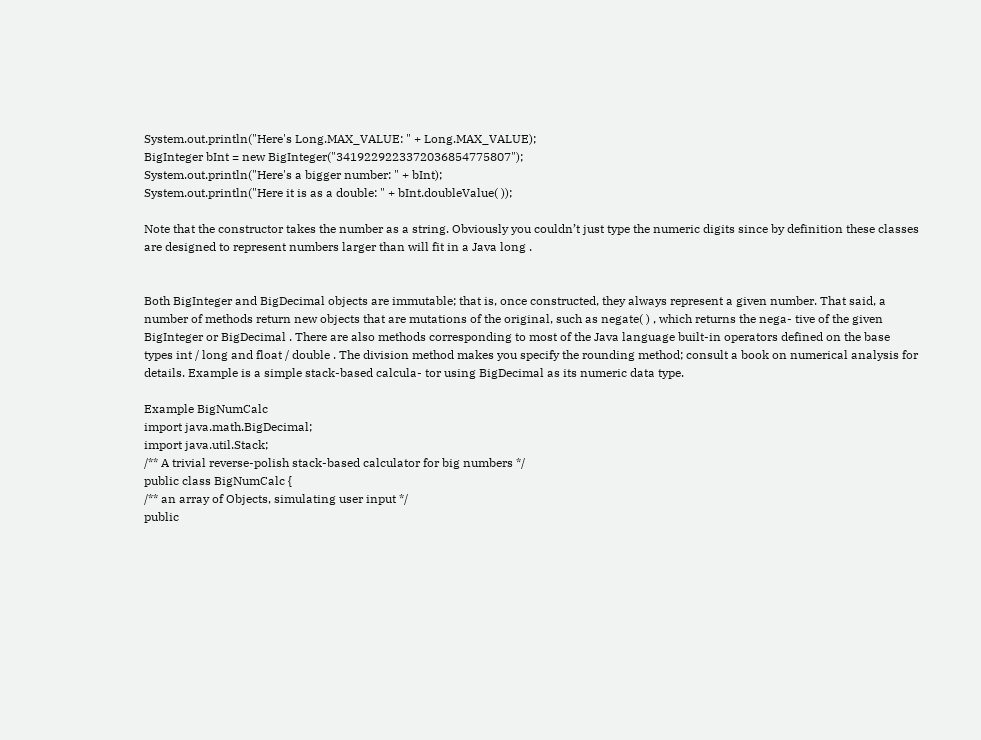System.out.println("Here's Long.MAX_VALUE: " + Long.MAX_VALUE);
BigInteger bInt = new BigInteger("3419229223372036854775807");
System.out.println("Here's a bigger number: " + bInt);
System.out.println("Here it is as a double: " + bInt.doubleValue( ));

Note that the constructor takes the number as a string. Obviously you couldn’t just type the numeric digits since by definition these classes are designed to represent numbers larger than will fit in a Java long .


Both BigInteger and BigDecimal objects are immutable; that is, once constructed, they always represent a given number. That said, a number of methods return new objects that are mutations of the original, such as negate( ) , which returns the nega- tive of the given BigInteger or BigDecimal . There are also methods corresponding to most of the Java language built-in operators defined on the base types int / long and float / double . The division method makes you specify the rounding method; consult a book on numerical analysis for details. Example is a simple stack-based calcula- tor using BigDecimal as its numeric data type.

Example BigNumCalc
import java.math.BigDecimal;
import java.util.Stack;
/** A trivial reverse-polish stack-based calculator for big numbers */
public class BigNumCalc {
/** an array of Objects, simulating user input */
public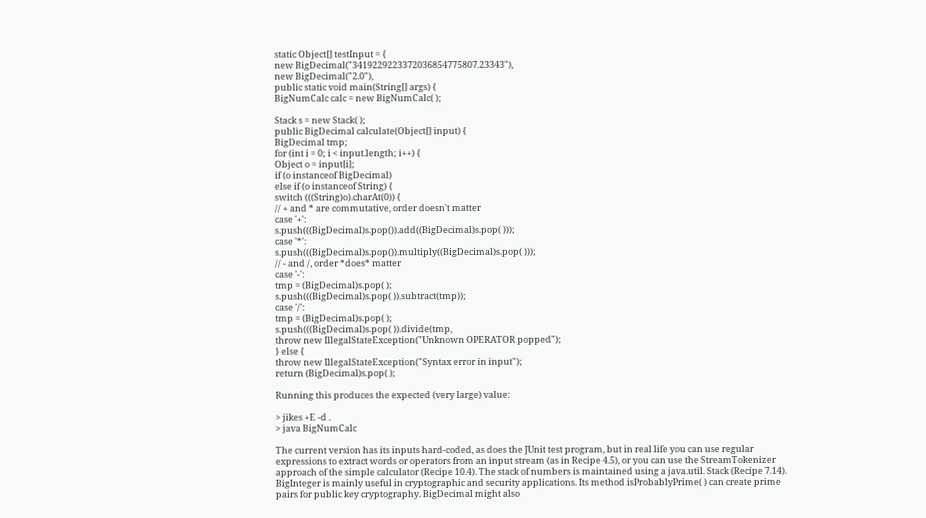static Object[] testInput = {
new BigDecimal("3419229223372036854775807.23343"),
new BigDecimal("2.0"),
public static void main(String[] args) {
BigNumCalc calc = new BigNumCalc( );

Stack s = new Stack( );
public BigDecimal calculate(Object[] input) {
BigDecimal tmp;
for (int i = 0; i < input.length; i++) {
Object o = input[i];
if (o instanceof BigDecimal)
else if (o instanceof String) {
switch (((String)o).charAt(0)) {
// + and * are commutative, order doesn't matter
case '+':
s.push(((BigDecimal)s.pop()).add((BigDecimal)s.pop( )));
case '*':
s.push(((BigDecimal)s.pop()).multiply((BigDecimal)s.pop( )));
// - and /, order *does* matter
case '-':
tmp = (BigDecimal)s.pop( );
s.push(((BigDecimal)s.pop( )).subtract(tmp));
case '/':
tmp = (BigDecimal)s.pop( );
s.push(((BigDecimal)s.pop( )).divide(tmp,
throw new IllegalStateException("Unknown OPERATOR popped");
} else {
throw new IllegalStateException("Syntax error in input");
return (BigDecimal)s.pop( );

Running this produces the expected (very large) value:

> jikes +E -d .
> java BigNumCalc

The current version has its inputs hard-coded, as does the JUnit test program, but in real life you can use regular expressions to extract words or operators from an input stream (as in Recipe 4.5), or you can use the StreamTokenizer approach of the simple calculator (Recipe 10.4). The stack of numbers is maintained using a java.util. Stack (Recipe 7.14). BigInteger is mainly useful in cryptographic and security applications. Its method isProbablyPrime( ) can create prime pairs for public key cryptography. BigDecimal might also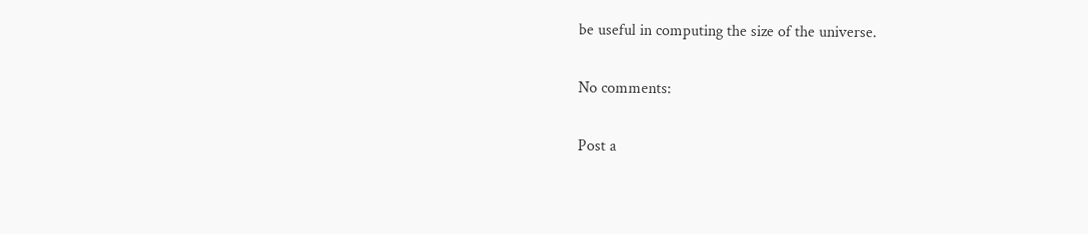be useful in computing the size of the universe.

No comments:

Post a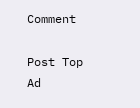Comment

Post Top Ad